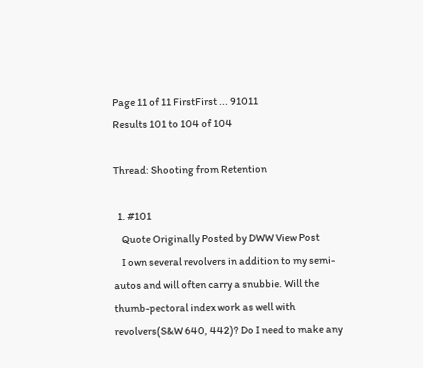Page 11 of 11 FirstFirst ... 91011
Results 101 to 104 of 104

Thread: Shooting from Retention

  1. #101
    Quote Originally Posted by DWW View Post
    I own several revolvers in addition to my semi-autos and will often carry a snubbie. Will the thumb-pectoral index work as well with revolvers(S&W 640, 442)? Do I need to make any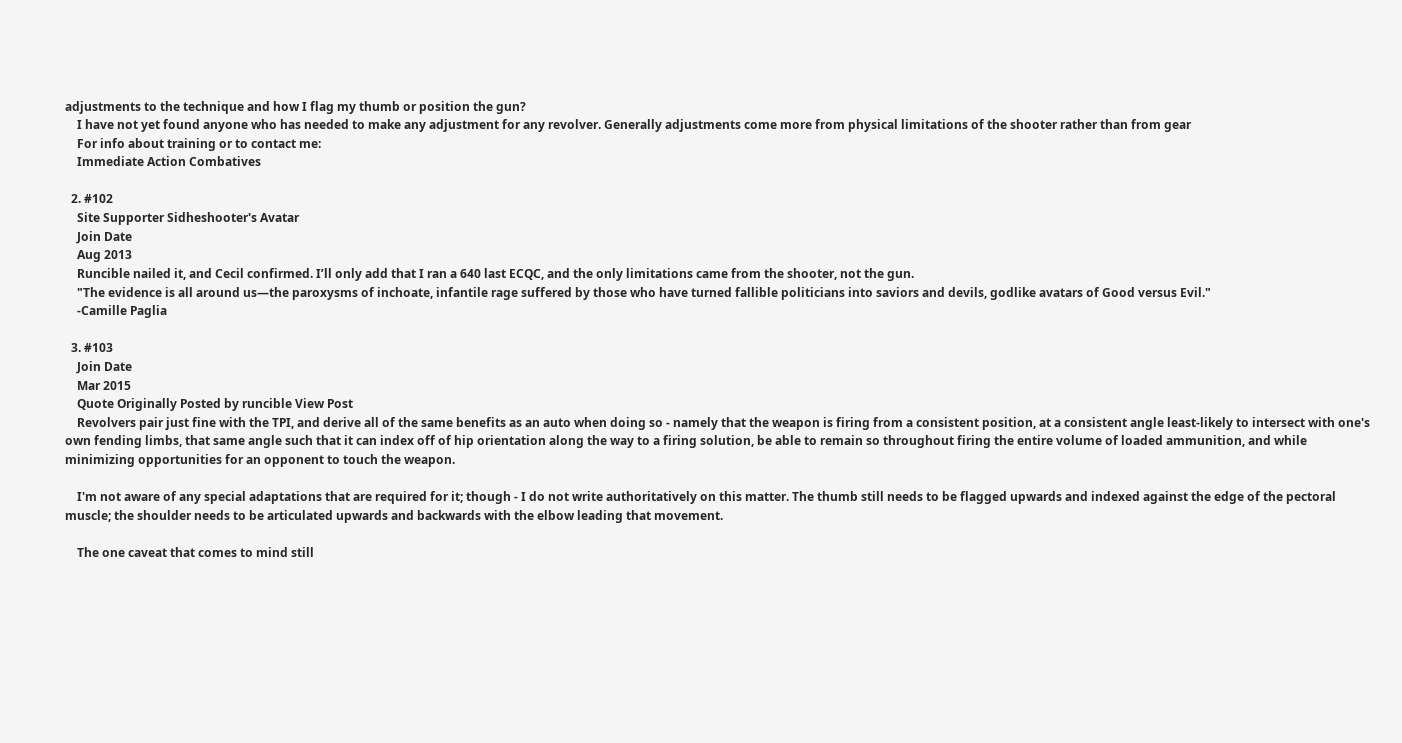adjustments to the technique and how I flag my thumb or position the gun?
    I have not yet found anyone who has needed to make any adjustment for any revolver. Generally adjustments come more from physical limitations of the shooter rather than from gear
    For info about training or to contact me:
    Immediate Action Combatives

  2. #102
    Site Supporter Sidheshooter's Avatar
    Join Date
    Aug 2013
    Runcible nailed it, and Cecil confirmed. I’ll only add that I ran a 640 last ECQC, and the only limitations came from the shooter, not the gun.
    "The evidence is all around us—the paroxysms of inchoate, infantile rage suffered by those who have turned fallible politicians into saviors and devils, godlike avatars of Good versus Evil."
    -Camille Paglia

  3. #103
    Join Date
    Mar 2015
    Quote Originally Posted by runcible View Post
    Revolvers pair just fine with the TPI, and derive all of the same benefits as an auto when doing so - namely that the weapon is firing from a consistent position, at a consistent angle least-likely to intersect with one's own fending limbs, that same angle such that it can index off of hip orientation along the way to a firing solution, be able to remain so throughout firing the entire volume of loaded ammunition, and while minimizing opportunities for an opponent to touch the weapon.

    I'm not aware of any special adaptations that are required for it; though - I do not write authoritatively on this matter. The thumb still needs to be flagged upwards and indexed against the edge of the pectoral muscle; the shoulder needs to be articulated upwards and backwards with the elbow leading that movement.

    The one caveat that comes to mind still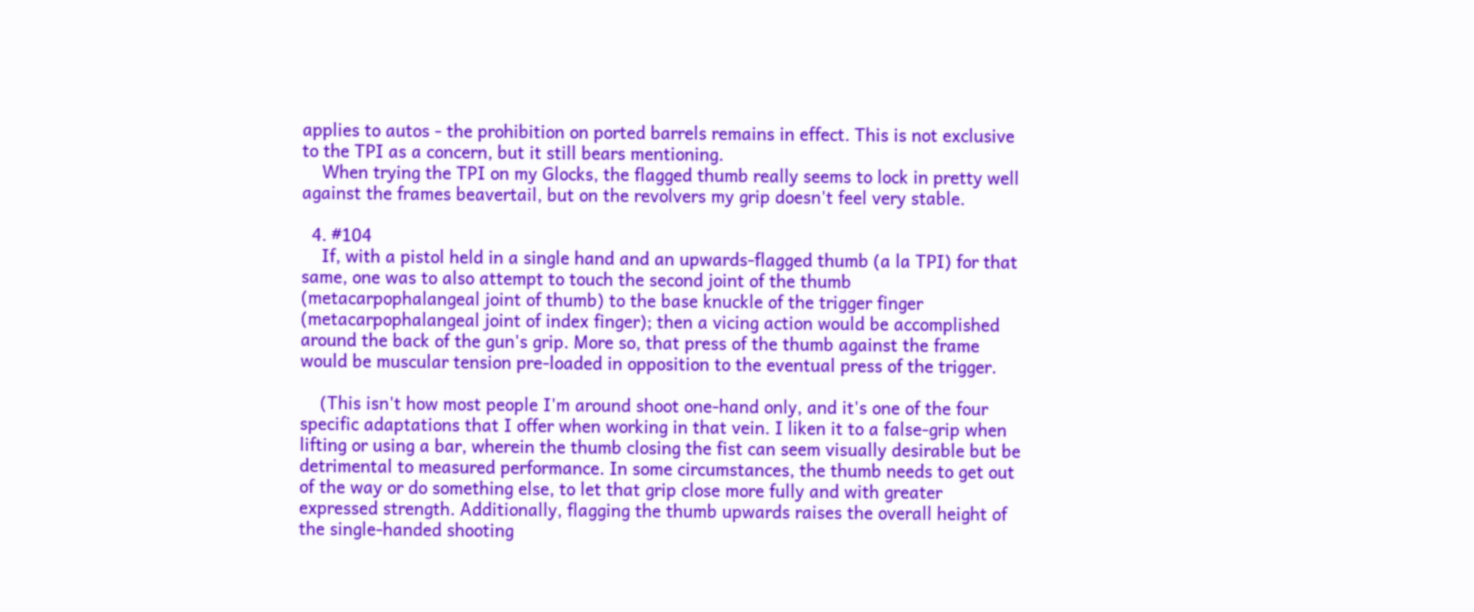applies to autos - the prohibition on ported barrels remains in effect. This is not exclusive to the TPI as a concern, but it still bears mentioning.
    When trying the TPI on my Glocks, the flagged thumb really seems to lock in pretty well against the frames beavertail, but on the revolvers my grip doesn't feel very stable.

  4. #104
    If, with a pistol held in a single hand and an upwards-flagged thumb (a la TPI) for that same, one was to also attempt to touch the second joint of the thumb (metacarpophalangeal joint of thumb) to the base knuckle of the trigger finger (metacarpophalangeal joint of index finger); then a vicing action would be accomplished around the back of the gun's grip. More so, that press of the thumb against the frame would be muscular tension pre-loaded in opposition to the eventual press of the trigger.

    (This isn't how most people I'm around shoot one-hand only, and it's one of the four specific adaptations that I offer when working in that vein. I liken it to a false-grip when lifting or using a bar, wherein the thumb closing the fist can seem visually desirable but be detrimental to measured performance. In some circumstances, the thumb needs to get out of the way or do something else, to let that grip close more fully and with greater expressed strength. Additionally, flagging the thumb upwards raises the overall height of the single-handed shooting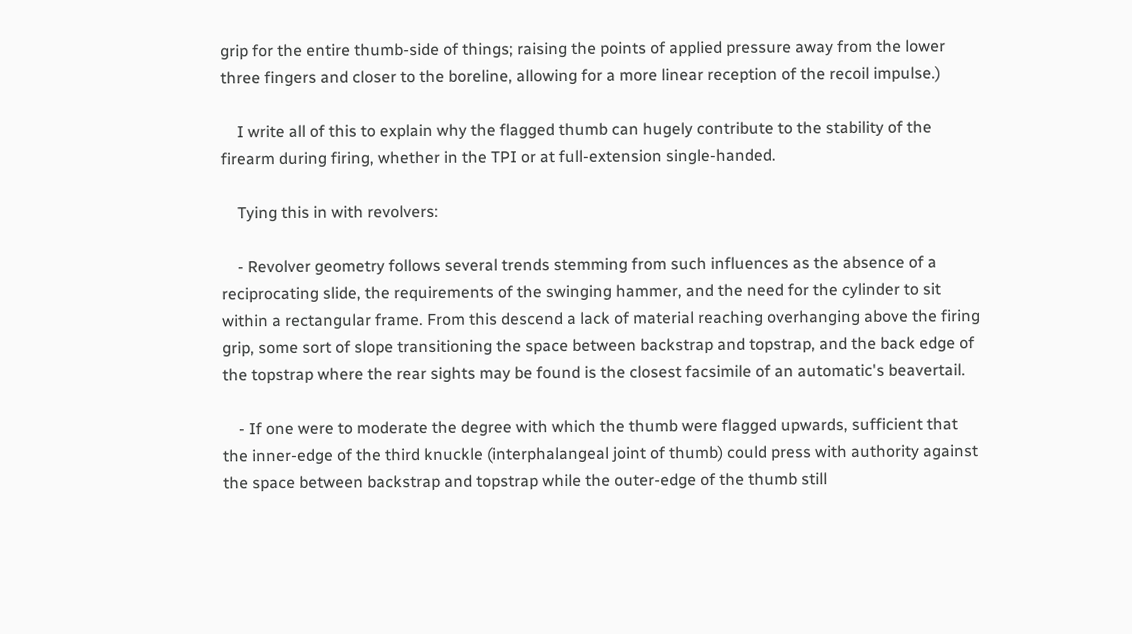grip for the entire thumb-side of things; raising the points of applied pressure away from the lower three fingers and closer to the boreline, allowing for a more linear reception of the recoil impulse.)

    I write all of this to explain why the flagged thumb can hugely contribute to the stability of the firearm during firing, whether in the TPI or at full-extension single-handed.

    Tying this in with revolvers:

    - Revolver geometry follows several trends stemming from such influences as the absence of a reciprocating slide, the requirements of the swinging hammer, and the need for the cylinder to sit within a rectangular frame. From this descend a lack of material reaching overhanging above the firing grip, some sort of slope transitioning the space between backstrap and topstrap, and the back edge of the topstrap where the rear sights may be found is the closest facsimile of an automatic's beavertail.

    - If one were to moderate the degree with which the thumb were flagged upwards, sufficient that the inner-edge of the third knuckle (interphalangeal joint of thumb) could press with authority against the space between backstrap and topstrap while the outer-edge of the thumb still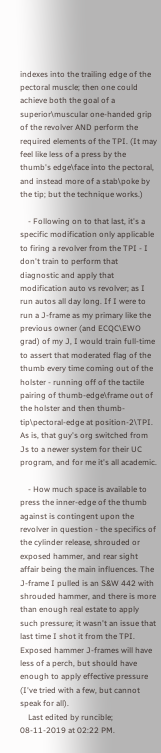indexes into the trailing edge of the pectoral muscle; then one could achieve both the goal of a superior\muscular one-handed grip of the revolver AND perform the required elements of the TPI. (It may feel like less of a press by the thumb's edge\face into the pectoral, and instead more of a stab\poke by the tip; but the technique works.)

    - Following on to that last, it's a specific modification only applicable to firing a revolver from the TPI - I don't train to perform that diagnostic and apply that modification auto vs revolver; as I run autos all day long. If I were to run a J-frame as my primary like the previous owner (and ECQC\EWO grad) of my J, I would train full-time to assert that moderated flag of the thumb every time coming out of the holster - running off of the tactile pairing of thumb-edge\frame out of the holster and then thumb-tip\pectoral-edge at position-2\TPI. As is, that guy's org switched from Js to a newer system for their UC program, and for me it's all academic.

    - How much space is available to press the inner-edge of the thumb against is contingent upon the revolver in question - the specifics of the cylinder release, shrouded or exposed hammer, and rear sight affair being the main influences. The J-frame I pulled is an S&W 442 with shrouded hammer, and there is more than enough real estate to apply such pressure; it wasn't an issue that last time I shot it from the TPI. Exposed hammer J-frames will have less of a perch, but should have enough to apply effective pressure (I've tried with a few, but cannot speak for all).
    Last edited by runcible; 08-11-2019 at 02:22 PM.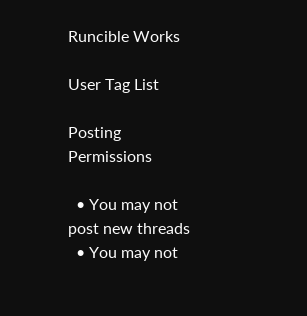Runcible Works

User Tag List

Posting Permissions

  • You may not post new threads
  • You may not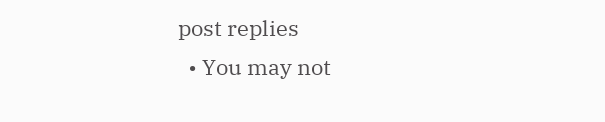post replies
  • You may not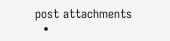post attachments
  •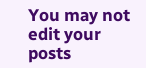You may not edit your posts